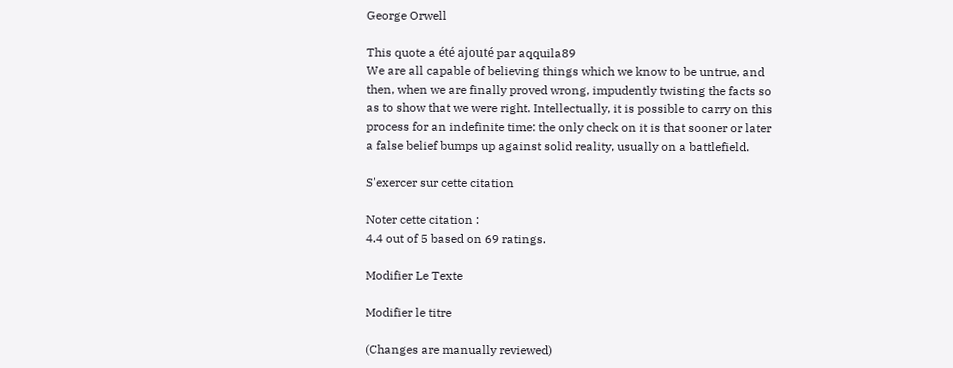George Orwell

This quote a été ajouté par aqquila89
We are all capable of believing things which we know to be untrue, and then, when we are finally proved wrong, impudently twisting the facts so as to show that we were right. Intellectually, it is possible to carry on this process for an indefinite time: the only check on it is that sooner or later a false belief bumps up against solid reality, usually on a battlefield.

S'exercer sur cette citation

Noter cette citation :
4.4 out of 5 based on 69 ratings.

Modifier Le Texte

Modifier le titre

(Changes are manually reviewed)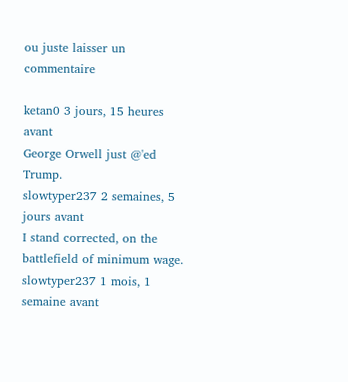ou juste laisser un commentaire

ketan0 3 jours, 15 heures avant
George Orwell just @'ed Trump.
slowtyper237 2 semaines, 5 jours avant
I stand corrected, on the battlefield of minimum wage.
slowtyper237 1 mois, 1 semaine avant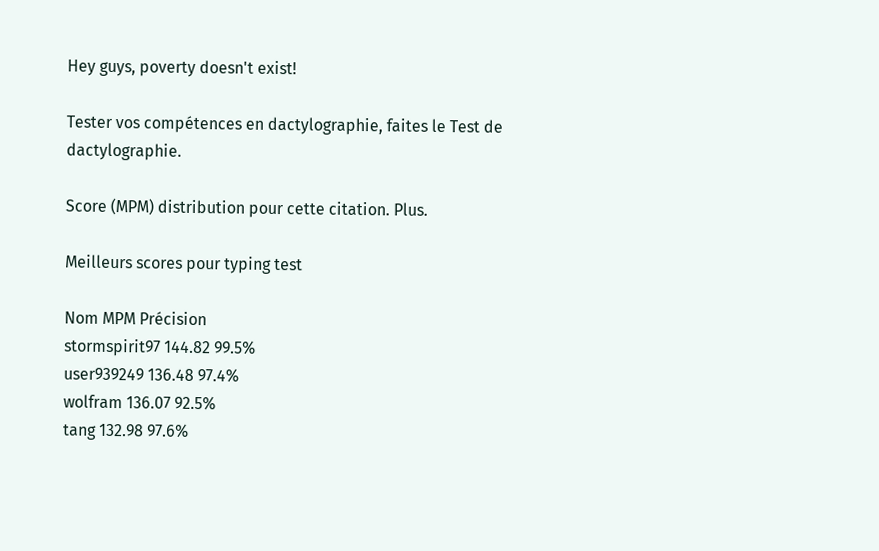Hey guys, poverty doesn't exist!

Tester vos compétences en dactylographie, faites le Test de dactylographie.

Score (MPM) distribution pour cette citation. Plus.

Meilleurs scores pour typing test

Nom MPM Précision
stormspirit97 144.82 99.5%
user939249 136.48 97.4%
wolfram 136.07 92.5%
tang 132.98 97.6%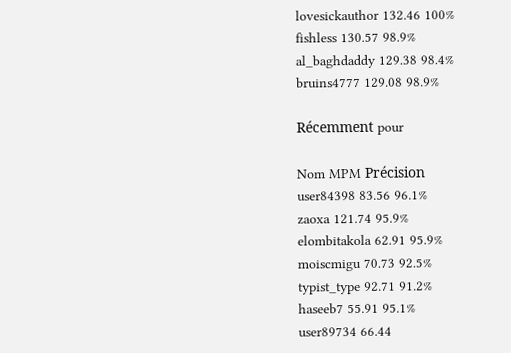lovesickauthor 132.46 100%
fishless 130.57 98.9%
al_baghdaddy 129.38 98.4%
bruins4777 129.08 98.9%

Récemment pour

Nom MPM Précision
user84398 83.56 96.1%
zaoxa 121.74 95.9%
elombitakola 62.91 95.9%
moiscmigu 70.73 92.5%
typist_type 92.71 91.2%
haseeb7 55.91 95.1%
user89734 66.44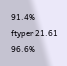91.4%
ftyper 21.61 96.6%